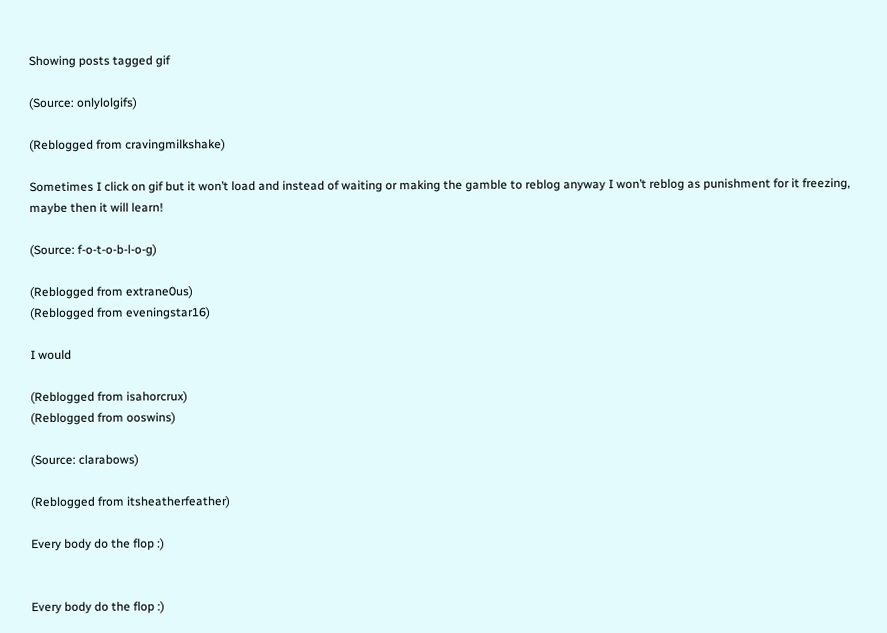Showing posts tagged gif

(Source: onlylolgifs)

(Reblogged from cravingmilkshake)

Sometimes I click on gif but it won’t load and instead of waiting or making the gamble to reblog anyway I won’t reblog as punishment for it freezing, maybe then it will learn!

(Source: f-o-t-o-b-l-o-g)

(Reblogged from extrane0us)
(Reblogged from eveningstar16)

I would

(Reblogged from isahorcrux)
(Reblogged from ooswins)

(Source: clarabows)

(Reblogged from itsheatherfeather)

Every body do the flop :)


Every body do the flop :)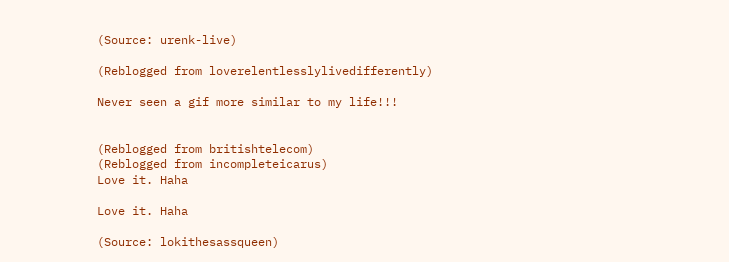(Source: urenk-live)

(Reblogged from loverelentlesslylivedifferently)

Never seen a gif more similar to my life!!!


(Reblogged from britishtelecom)
(Reblogged from incompleteicarus)
Love it. Haha

Love it. Haha

(Source: lokithesassqueen)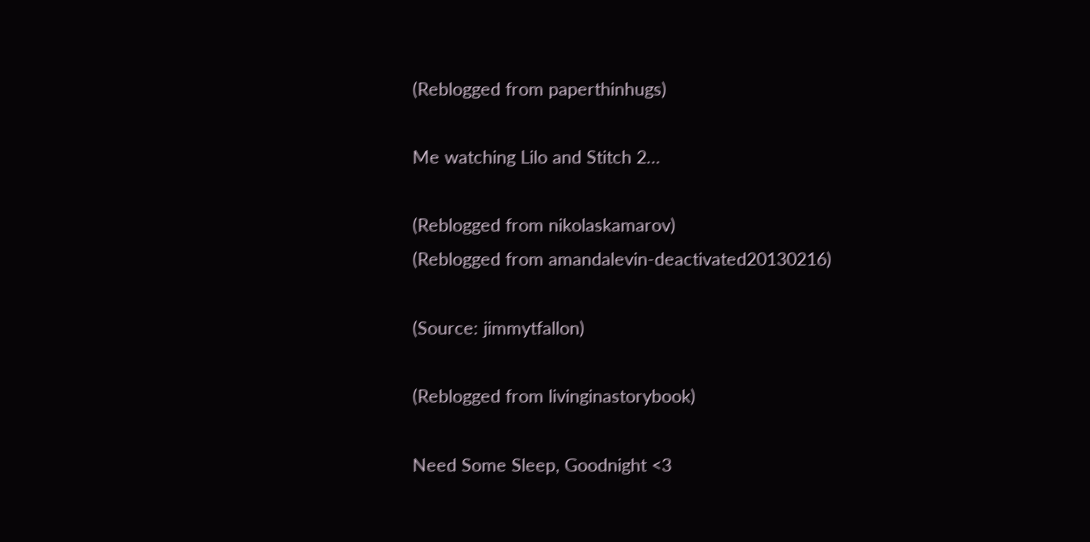(Reblogged from paperthinhugs)

Me watching Lilo and Stitch 2…

(Reblogged from nikolaskamarov)
(Reblogged from amandalevin-deactivated20130216)

(Source: jimmytfallon)

(Reblogged from livinginastorybook)

Need Some Sleep, Goodnight <3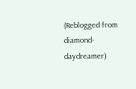(Reblogged from diamond-daydreamer)